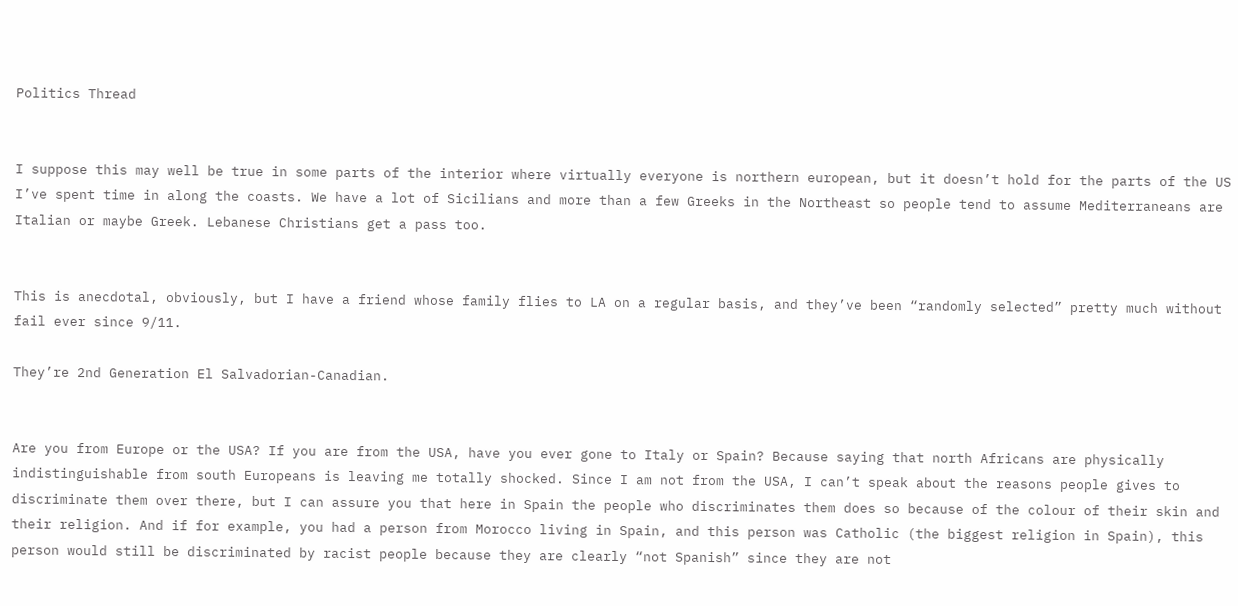Politics Thread


I suppose this may well be true in some parts of the interior where virtually everyone is northern european, but it doesn’t hold for the parts of the US I’ve spent time in along the coasts. We have a lot of Sicilians and more than a few Greeks in the Northeast so people tend to assume Mediterraneans are Italian or maybe Greek. Lebanese Christians get a pass too.


This is anecdotal, obviously, but I have a friend whose family flies to LA on a regular basis, and they’ve been “randomly selected” pretty much without fail ever since 9/11.

They’re 2nd Generation El Salvadorian-Canadian.


Are you from Europe or the USA? If you are from the USA, have you ever gone to Italy or Spain? Because saying that north Africans are physically indistinguishable from south Europeans is leaving me totally shocked. Since I am not from the USA, I can’t speak about the reasons people gives to discriminate them over there, but I can assure you that here in Spain the people who discriminates them does so because of the colour of their skin and their religion. And if for example, you had a person from Morocco living in Spain, and this person was Catholic (the biggest religion in Spain), this person would still be discriminated by racist people because they are clearly “not Spanish” since they are not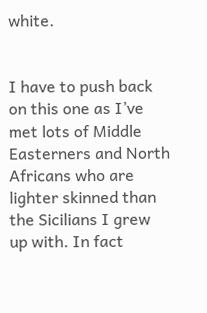white.


I have to push back on this one as I’ve met lots of Middle Easterners and North Africans who are lighter skinned than the Sicilians I grew up with. In fact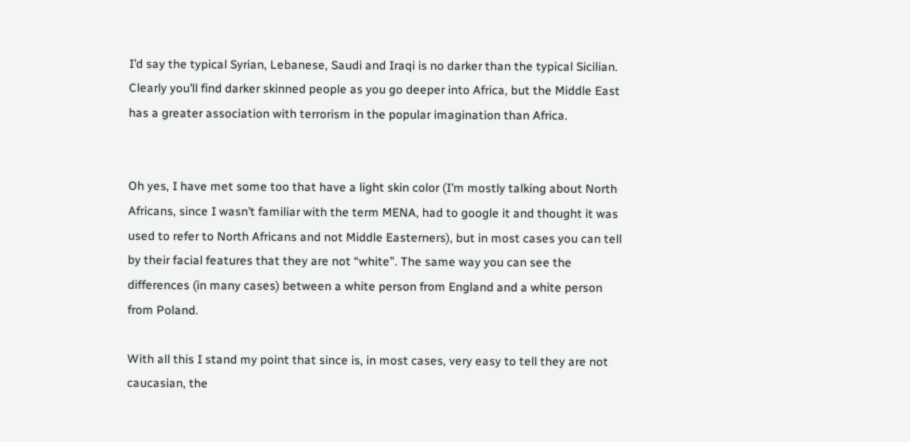I’d say the typical Syrian, Lebanese, Saudi and Iraqi is no darker than the typical Sicilian. Clearly you’ll find darker skinned people as you go deeper into Africa, but the Middle East has a greater association with terrorism in the popular imagination than Africa.


Oh yes, I have met some too that have a light skin color (I’m mostly talking about North Africans, since I wasn’t familiar with the term MENA, had to google it and thought it was used to refer to North Africans and not Middle Easterners), but in most cases you can tell by their facial features that they are not “white”. The same way you can see the differences (in many cases) between a white person from England and a white person from Poland.

With all this I stand my point that since is, in most cases, very easy to tell they are not caucasian, the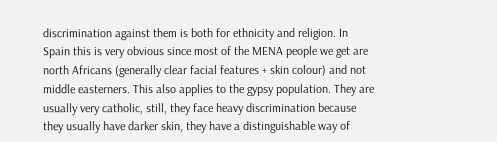discrimination against them is both for ethnicity and religion. In Spain this is very obvious since most of the MENA people we get are north Africans (generally clear facial features + skin colour) and not middle easterners. This also applies to the gypsy population. They are usually very catholic, still, they face heavy discrimination because they usually have darker skin, they have a distinguishable way of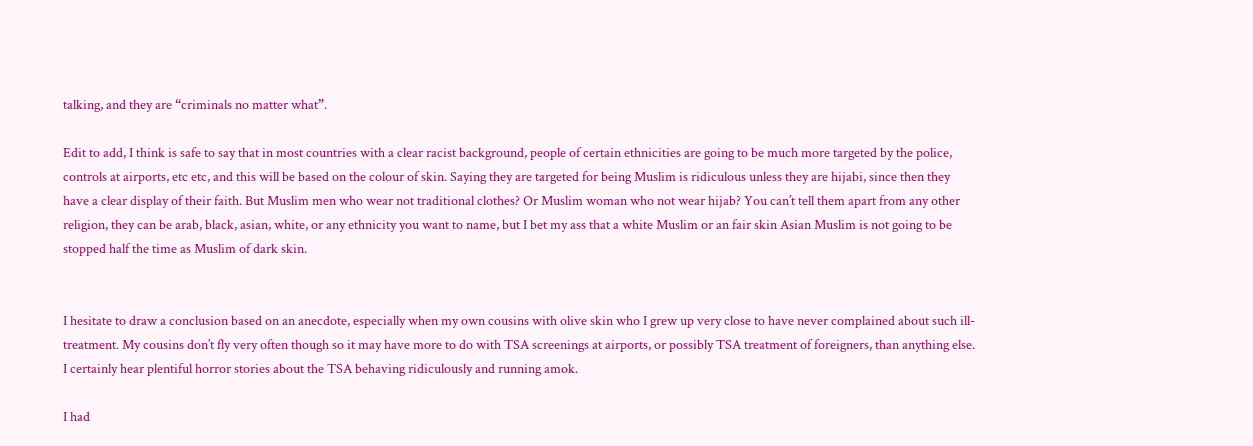talking, and they are “criminals no matter what”.

Edit to add, I think is safe to say that in most countries with a clear racist background, people of certain ethnicities are going to be much more targeted by the police, controls at airports, etc etc, and this will be based on the colour of skin. Saying they are targeted for being Muslim is ridiculous unless they are hijabi, since then they have a clear display of their faith. But Muslim men who wear not traditional clothes? Or Muslim woman who not wear hijab? You can’t tell them apart from any other religion, they can be arab, black, asian, white, or any ethnicity you want to name, but I bet my ass that a white Muslim or an fair skin Asian Muslim is not going to be stopped half the time as Muslim of dark skin.


I hesitate to draw a conclusion based on an anecdote, especially when my own cousins with olive skin who I grew up very close to have never complained about such ill-treatment. My cousins don’t fly very often though so it may have more to do with TSA screenings at airports, or possibly TSA treatment of foreigners, than anything else. I certainly hear plentiful horror stories about the TSA behaving ridiculously and running amok.

I had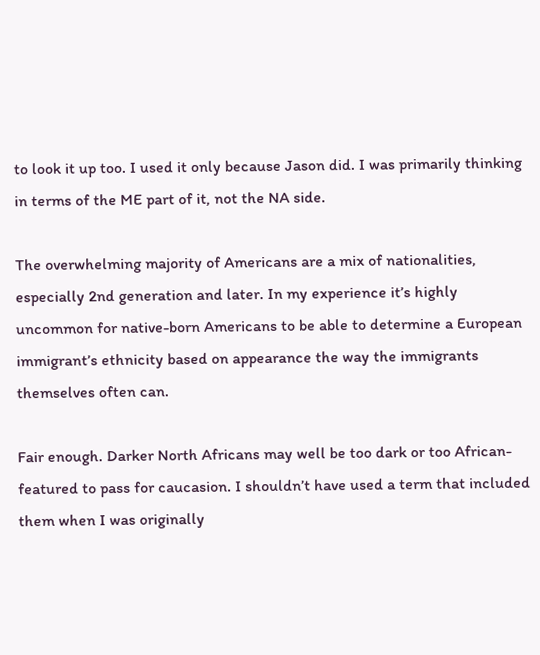to look it up too. I used it only because Jason did. I was primarily thinking in terms of the ME part of it, not the NA side.

The overwhelming majority of Americans are a mix of nationalities, especially 2nd generation and later. In my experience it’s highly uncommon for native-born Americans to be able to determine a European immigrant’s ethnicity based on appearance the way the immigrants themselves often can.

Fair enough. Darker North Africans may well be too dark or too African-featured to pass for caucasion. I shouldn’t have used a term that included them when I was originally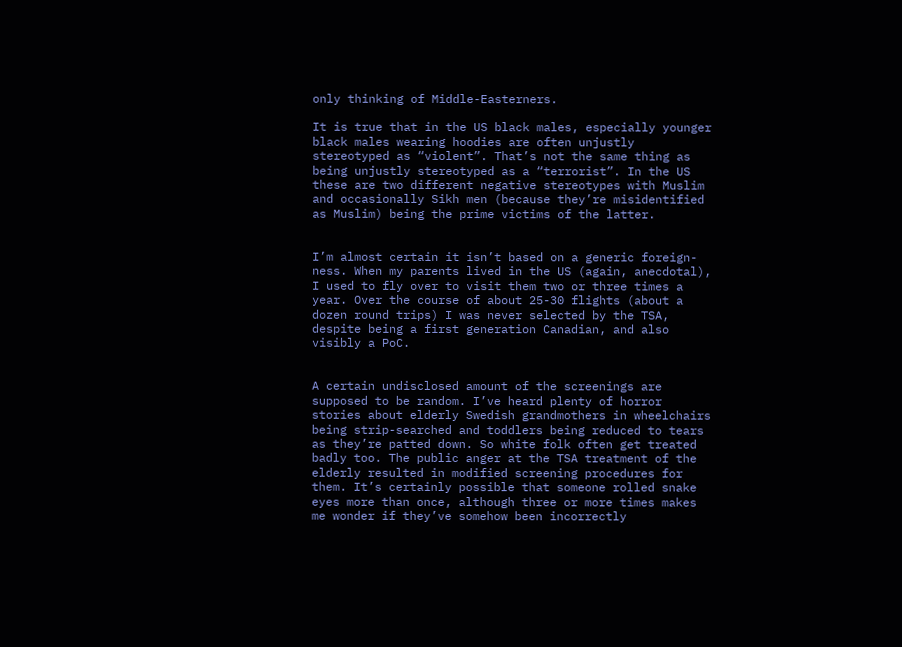only thinking of Middle-Easterners.

It is true that in the US black males, especially younger black males wearing hoodies are often unjustly stereotyped as “violent”. That’s not the same thing as being unjustly stereotyped as a “terrorist”. In the US these are two different negative stereotypes with Muslim and occasionally Sikh men (because they’re misidentified as Muslim) being the prime victims of the latter.


I’m almost certain it isn’t based on a generic foreign-ness. When my parents lived in the US (again, anecdotal), I used to fly over to visit them two or three times a year. Over the course of about 25-30 flights (about a dozen round trips) I was never selected by the TSA, despite being a first generation Canadian, and also visibly a PoC.


A certain undisclosed amount of the screenings are supposed to be random. I’ve heard plenty of horror stories about elderly Swedish grandmothers in wheelchairs being strip-searched and toddlers being reduced to tears as they’re patted down. So white folk often get treated badly too. The public anger at the TSA treatment of the elderly resulted in modified screening procedures for them. It’s certainly possible that someone rolled snake eyes more than once, although three or more times makes me wonder if they’ve somehow been incorrectly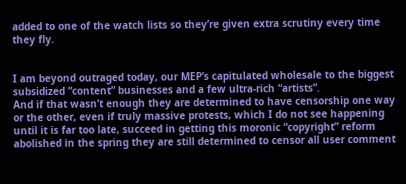added to one of the watch lists so they’re given extra scrutiny every time they fly.


I am beyond outraged today, our MEP’s capitulated wholesale to the biggest subsidized “content” businesses and a few ultra-rich “artists”.
And if that wasn’t enough they are determined to have censorship one way or the other, even if truly massive protests, which I do not see happening until it is far too late, succeed in getting this moronic “copyright” reform abolished in the spring they are still determined to censor all user comment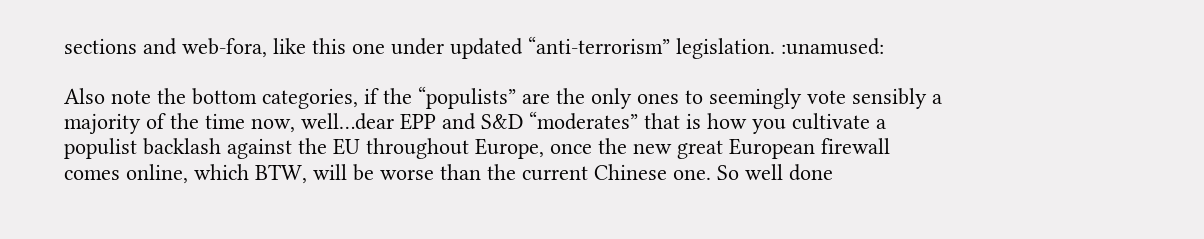sections and web-fora, like this one under updated “anti-terrorism” legislation. :unamused:

Also note the bottom categories, if the “populists” are the only ones to seemingly vote sensibly a majority of the time now, well…dear EPP and S&D “moderates” that is how you cultivate a populist backlash against the EU throughout Europe, once the new great European firewall comes online, which BTW, will be worse than the current Chinese one. So well done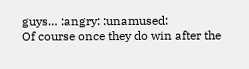guys… :angry: :unamused:
Of course once they do win after the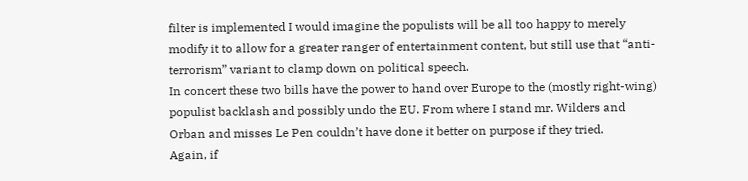filter is implemented I would imagine the populists will be all too happy to merely modify it to allow for a greater ranger of entertainment content, but still use that “anti-terrorism” variant to clamp down on political speech.
In concert these two bills have the power to hand over Europe to the (mostly right-wing) populist backlash and possibly undo the EU. From where I stand mr. Wilders and Orban and misses Le Pen couldn’t have done it better on purpose if they tried.
Again, if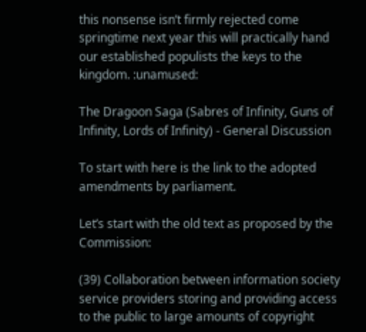this nonsense isn’t firmly rejected come springtime next year this will practically hand our established populists the keys to the kingdom. :unamused:

The Dragoon Saga (Sabres of Infinity, Guns of Infinity, Lords of Infinity) - General Discussion

To start with here is the link to the adopted amendments by parliament.

Let’s start with the old text as proposed by the Commission:

(39) Collaboration between information society service providers storing and providing access to the public to large amounts of copyright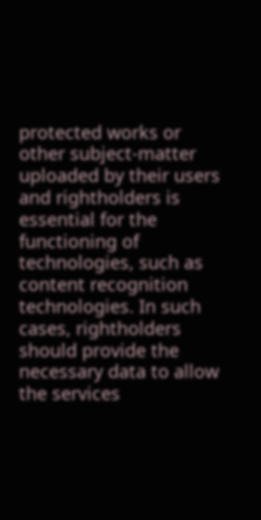protected works or other subject-matter uploaded by their users and rightholders is essential for the functioning of technologies, such as content recognition technologies. In such cases, rightholders should provide the necessary data to allow the services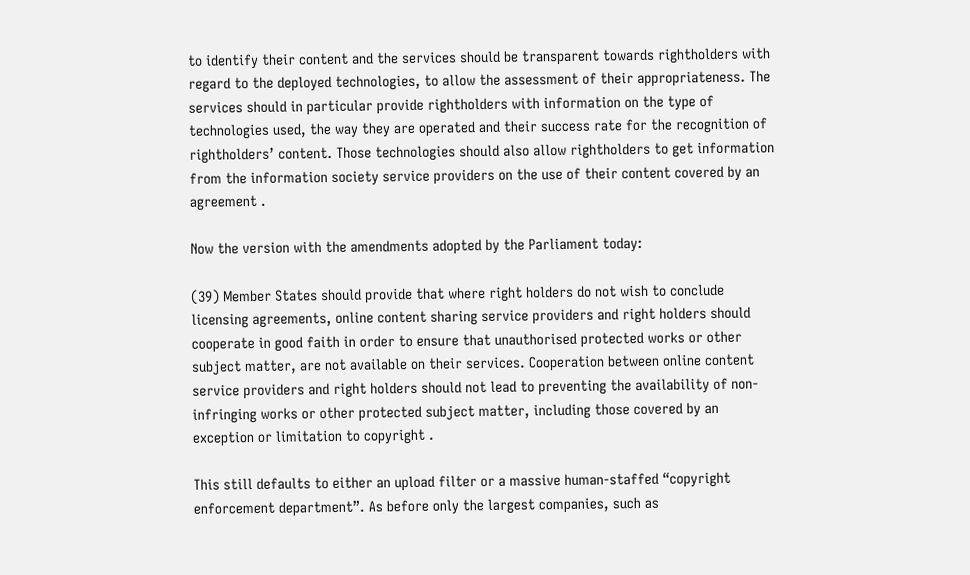to identify their content and the services should be transparent towards rightholders with regard to the deployed technologies, to allow the assessment of their appropriateness. The services should in particular provide rightholders with information on the type of technologies used, the way they are operated and their success rate for the recognition of rightholders’ content. Those technologies should also allow rightholders to get information from the information society service providers on the use of their content covered by an agreement .

Now the version with the amendments adopted by the Parliament today:

(39) Member States should provide that where right holders do not wish to conclude licensing agreements, online content sharing service providers and right holders should cooperate in good faith in order to ensure that unauthorised protected works or other subject matter, are not available on their services. Cooperation between online content service providers and right holders should not lead to preventing the availability of non-infringing works or other protected subject matter, including those covered by an exception or limitation to copyright .

This still defaults to either an upload filter or a massive human-staffed “copyright enforcement department”. As before only the largest companies, such as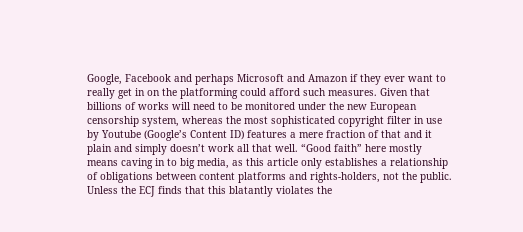Google, Facebook and perhaps Microsoft and Amazon if they ever want to really get in on the platforming could afford such measures. Given that billions of works will need to be monitored under the new European censorship system, whereas the most sophisticated copyright filter in use by Youtube (Google’s Content ID) features a mere fraction of that and it plain and simply doesn’t work all that well. “Good faith” here mostly means caving in to big media, as this article only establishes a relationship of obligations between content platforms and rights-holders, not the public. Unless the ECJ finds that this blatantly violates the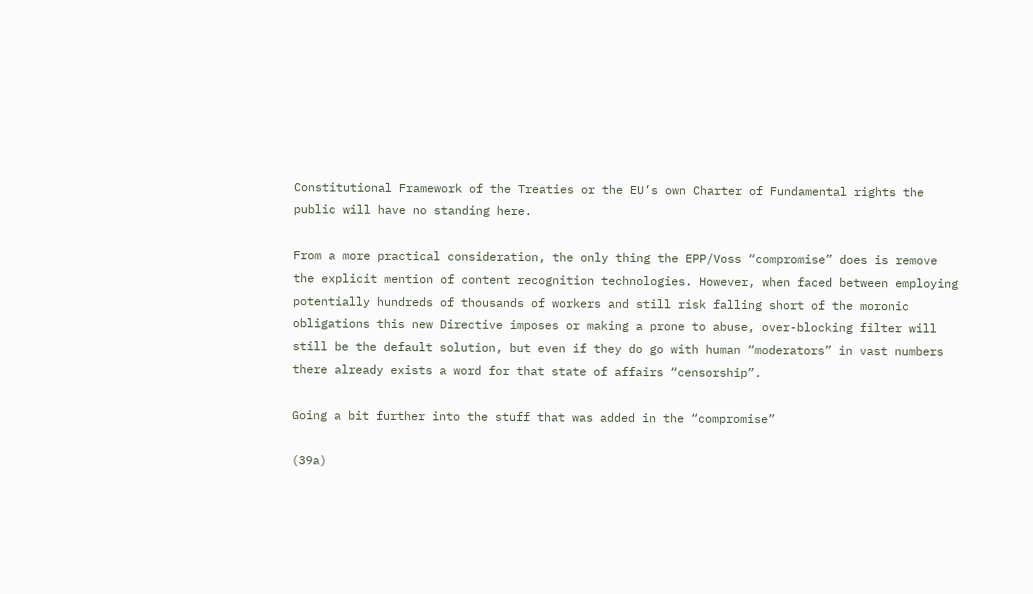Constitutional Framework of the Treaties or the EU’s own Charter of Fundamental rights the public will have no standing here.

From a more practical consideration, the only thing the EPP/Voss “compromise” does is remove the explicit mention of content recognition technologies. However, when faced between employing potentially hundreds of thousands of workers and still risk falling short of the moronic obligations this new Directive imposes or making a prone to abuse, over-blocking filter will still be the default solution, but even if they do go with human “moderators” in vast numbers there already exists a word for that state of affairs “censorship”.

Going a bit further into the stuff that was added in the “compromise”

(39a)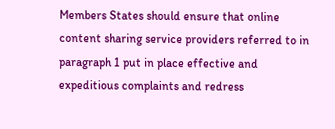Members States should ensure that online content sharing service providers referred to in paragraph 1 put in place effective and expeditious complaints and redress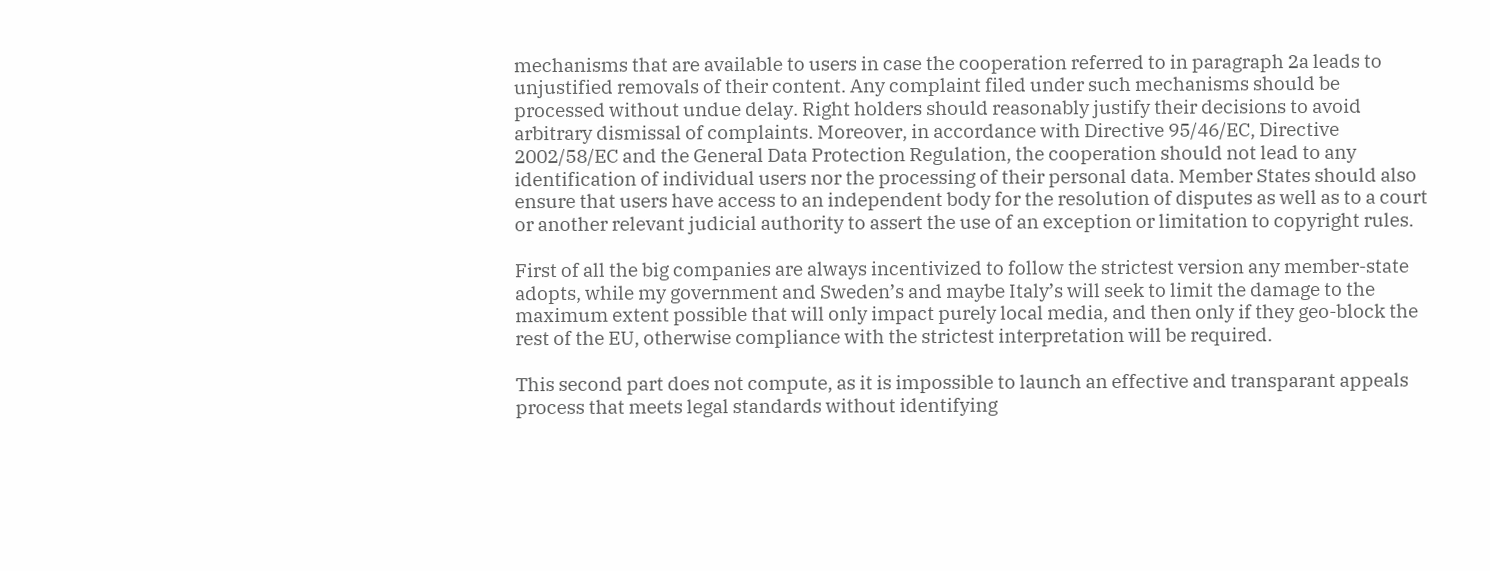mechanisms that are available to users in case the cooperation referred to in paragraph 2a leads to unjustified removals of their content. Any complaint filed under such mechanisms should be processed without undue delay. Right holders should reasonably justify their decisions to avoid arbitrary dismissal of complaints. Moreover, in accordance with Directive 95/46/EC, Directive 2002/58/EC and the General Data Protection Regulation, the cooperation should not lead to any identification of individual users nor the processing of their personal data. Member States should also ensure that users have access to an independent body for the resolution of disputes as well as to a court or another relevant judicial authority to assert the use of an exception or limitation to copyright rules.

First of all the big companies are always incentivized to follow the strictest version any member-state adopts, while my government and Sweden’s and maybe Italy’s will seek to limit the damage to the maximum extent possible that will only impact purely local media, and then only if they geo-block the rest of the EU, otherwise compliance with the strictest interpretation will be required.

This second part does not compute, as it is impossible to launch an effective and transparant appeals process that meets legal standards without identifying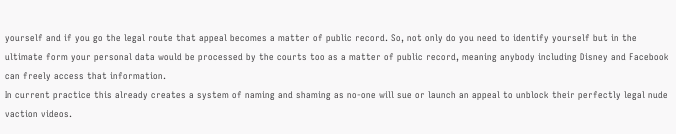yourself and if you go the legal route that appeal becomes a matter of public record. So, not only do you need to identify yourself but in the ultimate form your personal data would be processed by the courts too as a matter of public record, meaning anybody including Disney and Facebook can freely access that information.
In current practice this already creates a system of naming and shaming as no-one will sue or launch an appeal to unblock their perfectly legal nude vaction videos.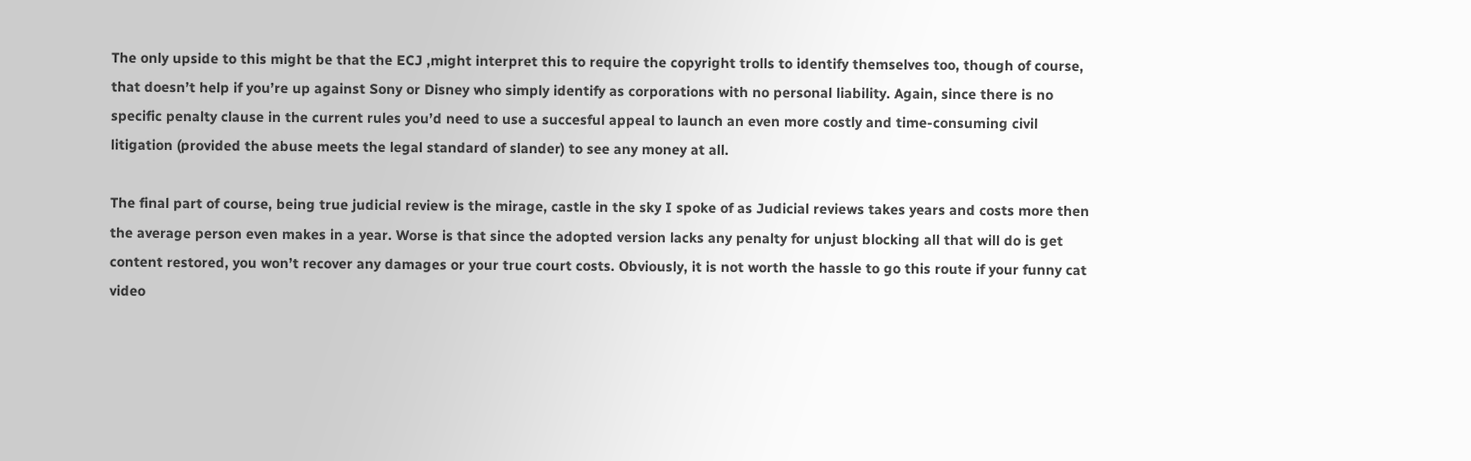The only upside to this might be that the ECJ ,might interpret this to require the copyright trolls to identify themselves too, though of course, that doesn’t help if you’re up against Sony or Disney who simply identify as corporations with no personal liability. Again, since there is no specific penalty clause in the current rules you’d need to use a succesful appeal to launch an even more costly and time-consuming civil litigation (provided the abuse meets the legal standard of slander) to see any money at all.

The final part of course, being true judicial review is the mirage, castle in the sky I spoke of as Judicial reviews takes years and costs more then the average person even makes in a year. Worse is that since the adopted version lacks any penalty for unjust blocking all that will do is get content restored, you won’t recover any damages or your true court costs. Obviously, it is not worth the hassle to go this route if your funny cat video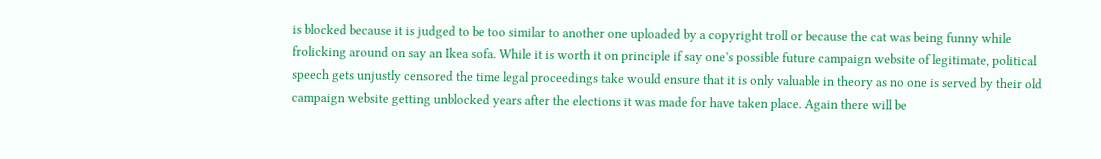is blocked because it is judged to be too similar to another one uploaded by a copyright troll or because the cat was being funny while frolicking around on say an Ikea sofa. While it is worth it on principle if say one’s possible future campaign website of legitimate, political speech gets unjustly censored the time legal proceedings take would ensure that it is only valuable in theory as no one is served by their old campaign website getting unblocked years after the elections it was made for have taken place. Again there will be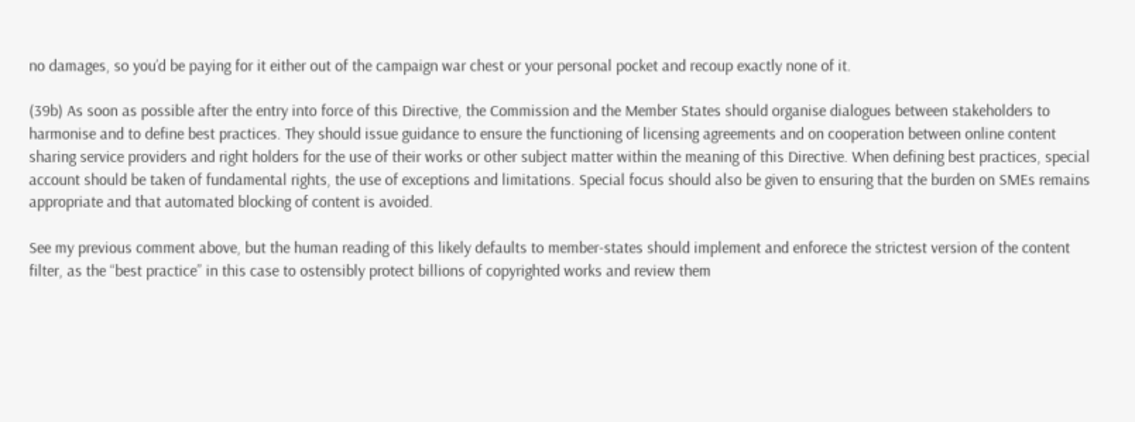no damages, so you’d be paying for it either out of the campaign war chest or your personal pocket and recoup exactly none of it.

(39b) As soon as possible after the entry into force of this Directive, the Commission and the Member States should organise dialogues between stakeholders to harmonise and to define best practices. They should issue guidance to ensure the functioning of licensing agreements and on cooperation between online content sharing service providers and right holders for the use of their works or other subject matter within the meaning of this Directive. When defining best practices, special account should be taken of fundamental rights, the use of exceptions and limitations. Special focus should also be given to ensuring that the burden on SMEs remains appropriate and that automated blocking of content is avoided.

See my previous comment above, but the human reading of this likely defaults to member-states should implement and enforece the strictest version of the content filter, as the “best practice” in this case to ostensibly protect billions of copyrighted works and review them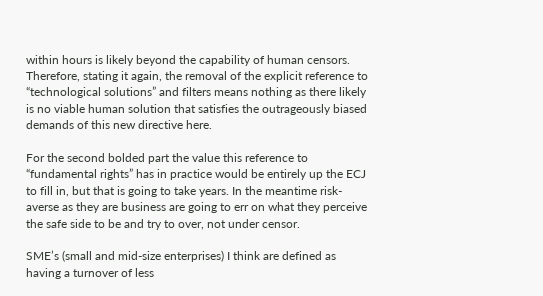within hours is likely beyond the capability of human censors. Therefore, stating it again, the removal of the explicit reference to “technological solutions” and filters means nothing as there likely is no viable human solution that satisfies the outrageously biased demands of this new directive here.

For the second bolded part the value this reference to “fundamental rights” has in practice would be entirely up the ECJ to fill in, but that is going to take years. In the meantime risk-averse as they are business are going to err on what they perceive the safe side to be and try to over, not under censor.

SME’s (small and mid-size enterprises) I think are defined as having a turnover of less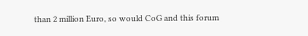than 2 million Euro, so would CoG and this forum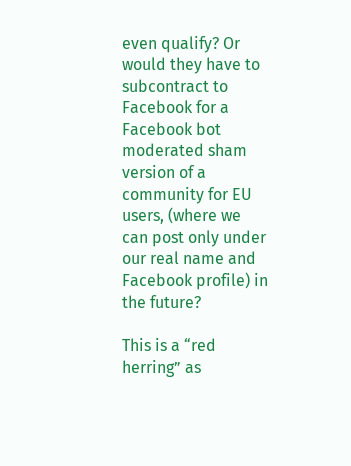even qualify? Or would they have to subcontract to Facebook for a Facebook bot moderated sham version of a community for EU users, (where we can post only under our real name and Facebook profile) in the future?

This is a “red herring” as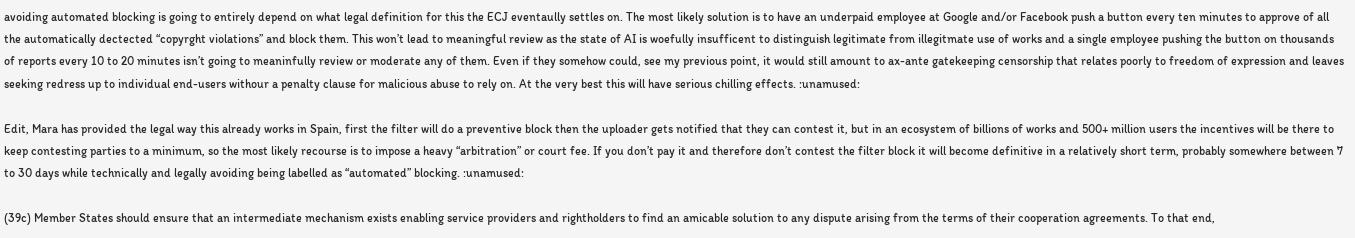avoiding automated blocking is going to entirely depend on what legal definition for this the ECJ eventaully settles on. The most likely solution is to have an underpaid employee at Google and/or Facebook push a button every ten minutes to approve of all the automatically dectected “copyrght violations” and block them. This won’t lead to meaningful review as the state of AI is woefully insufficent to distinguish legitimate from illegitmate use of works and a single employee pushing the button on thousands of reports every 10 to 20 minutes isn’t going to meaninfully review or moderate any of them. Even if they somehow could, see my previous point, it would still amount to ax-ante gatekeeping censorship that relates poorly to freedom of expression and leaves seeking redress up to individual end-users withour a penalty clause for malicious abuse to rely on. At the very best this will have serious chilling effects. :unamused:

Edit, Mara has provided the legal way this already works in Spain, first the filter will do a preventive block then the uploader gets notified that they can contest it, but in an ecosystem of billions of works and 500+ million users the incentives will be there to keep contesting parties to a minimum, so the most likely recourse is to impose a heavy “arbitration” or court fee. If you don’t pay it and therefore don’t contest the filter block it will become definitive in a relatively short term, probably somewhere between 7 to 30 days while technically and legally avoiding being labelled as “automated” blocking. :unamused:

(39c) Member States should ensure that an intermediate mechanism exists enabling service providers and rightholders to find an amicable solution to any dispute arising from the terms of their cooperation agreements. To that end,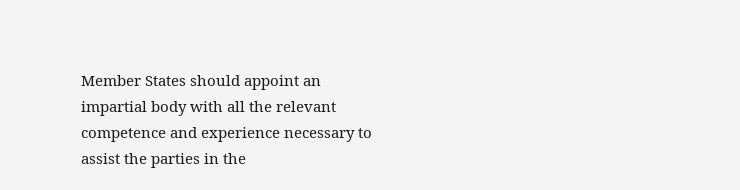Member States should appoint an impartial body with all the relevant competence and experience necessary to assist the parties in the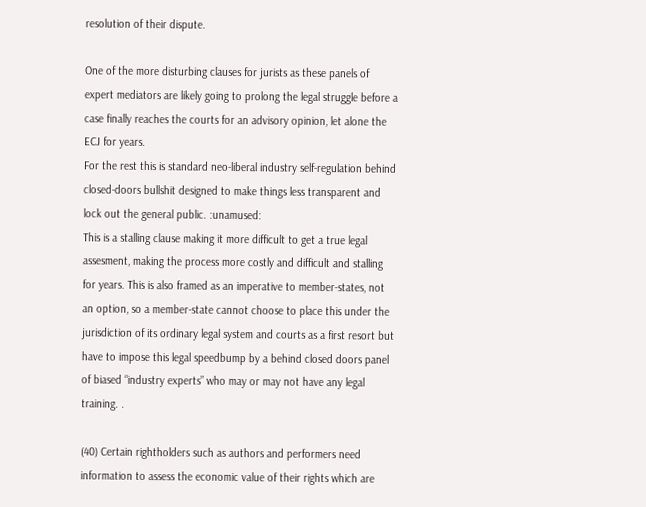resolution of their dispute.

One of the more disturbing clauses for jurists as these panels of expert mediators are likely going to prolong the legal struggle before a case finally reaches the courts for an advisory opinion, let alone the ECJ for years.
For the rest this is standard neo-liberal industry self-regulation behind closed-doors bullshit designed to make things less transparent and lock out the general public. :unamused:
This is a stalling clause making it more difficult to get a true legal assesment, making the process more costly and difficult and stalling for years. This is also framed as an imperative to member-states, not an option, so a member-state cannot choose to place this under the jurisdiction of its ordinary legal system and courts as a first resort but have to impose this legal speedbump by a behind closed doors panel of biased “industry experts” who may or may not have any legal training. .

(40) Certain rightholders such as authors and performers need information to assess the economic value of their rights which are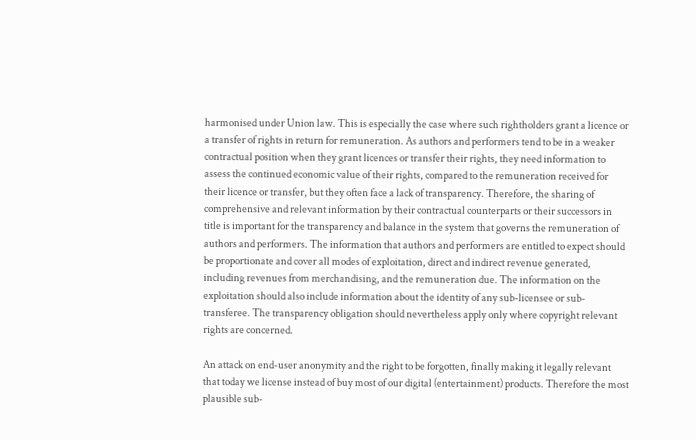harmonised under Union law. This is especially the case where such rightholders grant a licence or a transfer of rights in return for remuneration. As authors and performers tend to be in a weaker contractual position when they grant licences or transfer their rights, they need information to assess the continued economic value of their rights, compared to the remuneration received for their licence or transfer, but they often face a lack of transparency. Therefore, the sharing of comprehensive and relevant information by their contractual counterparts or their successors in title is important for the transparency and balance in the system that governs the remuneration of authors and performers. The information that authors and performers are entitled to expect should be proportionate and cover all modes of exploitation, direct and indirect revenue generated, including revenues from merchandising, and the remuneration due. The information on the exploitation should also include information about the identity of any sub-licensee or sub-transferee. The transparency obligation should nevertheless apply only where copyright relevant rights are concerned.

An attack on end-user anonymity and the right to be forgotten, finally making it legally relevant that today we license instead of buy most of our digital (entertainment) products. Therefore the most plausible sub-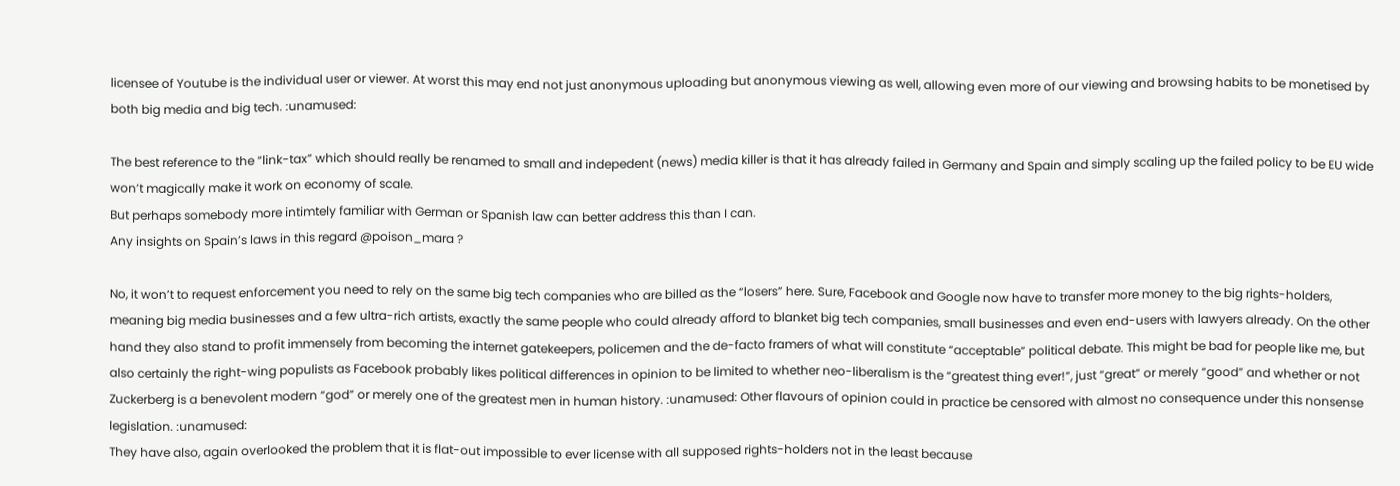licensee of Youtube is the individual user or viewer. At worst this may end not just anonymous uploading but anonymous viewing as well, allowing even more of our viewing and browsing habits to be monetised by both big media and big tech. :unamused:

The best reference to the “link-tax” which should really be renamed to small and indepedent (news) media killer is that it has already failed in Germany and Spain and simply scaling up the failed policy to be EU wide won’t magically make it work on economy of scale.
But perhaps somebody more intimtely familiar with German or Spanish law can better address this than I can.
Any insights on Spain’s laws in this regard @poison_mara ?

No, it won’t to request enforcement you need to rely on the same big tech companies who are billed as the “losers” here. Sure, Facebook and Google now have to transfer more money to the big rights-holders, meaning big media businesses and a few ultra-rich artists, exactly the same people who could already afford to blanket big tech companies, small businesses and even end-users with lawyers already. On the other hand they also stand to profit immensely from becoming the internet gatekeepers, policemen and the de-facto framers of what will constitute “acceptable” political debate. This might be bad for people like me, but also certainly the right-wing populists as Facebook probably likes political differences in opinion to be limited to whether neo-liberalism is the “greatest thing ever!”, just “great” or merely “good” and whether or not Zuckerberg is a benevolent modern “god” or merely one of the greatest men in human history. :unamused: Other flavours of opinion could in practice be censored with almost no consequence under this nonsense legislation. :unamused:
They have also, again overlooked the problem that it is flat-out impossible to ever license with all supposed rights-holders not in the least because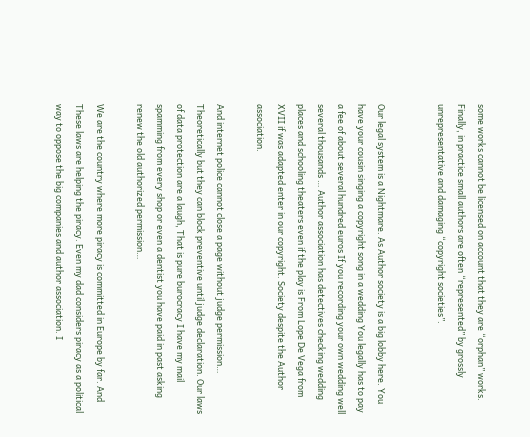some works cannot be licensed on account that they are “orphan” works.
Finally, in practice small authors are often “represented” by grossly unrepresentative and damaging “copyright societies”.


Our legal system is a Nightmare. As Author society is a big lobby here. You have your cousin singing a copyright song in a wedding You legally has to pay a fee of about several hundred euros If you recording your own wedding well several thousands … Author association has detectives checking wedding places and schooling theaters even if the play is From Lope De Vega from XVII if was adapted enter in our copyright. Society despite the Author association.

And internet police cannot close a page without judge permission… Theoretically but they can block preventive until judge declaration. Our laws of data protection are a laugh, That is pure burocracy I have my mail spamming from every shop or even a dentist you have paid in past asking renew the old authorized permission…

We are the country where more piracy is committed in Europe by far. And These laws are helping the piracy. Even my dad considers piracy as a political way to oppose the big companies and author association. I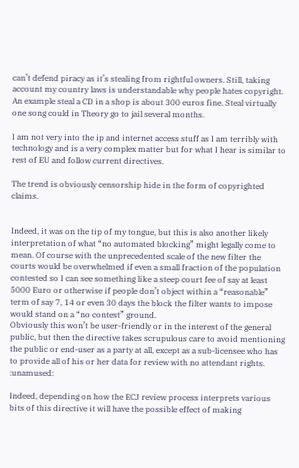can’t defend piracy as it’s stealing from rightful owners. Still, taking account my country laws is understandable why people hates copyright. An example steal a CD in a shop is about 300 euros fine. Steal virtually one song could in Theory go to jail several months.

I am not very into the ip and internet access stuff as I am terribly with technology and is a very complex matter but for what I hear is similar to rest of EU and follow current directives.

The trend is obviously censorship hide in the form of copyrighted claims.


Indeed, it was on the tip of my tongue, but this is also another likely interpretation of what “no automated blocking” might legally come to mean. Of course with the unprecedented scale of the new filter the courts would be overwhelmed if even a small fraction of the population contested so I can see something like a steep court fee of say at least 5000 Euro or otherwise if people don’t object within a “reasonable” term of say 7, 14 or even 30 days the block the filter wants to impose would stand on a “no contest” ground.
Obviously this won’t be user-friendly or in the interest of the general public, but then the directive takes scrupulous care to avoid mentioning the public or end-user as a party at all, except as a sub-licensee who has to provide all of his or her data for review with no attendant rights. :unamused:

Indeed, depending on how the ECJ review process interprets various bits of this directive it will have the possible effect of making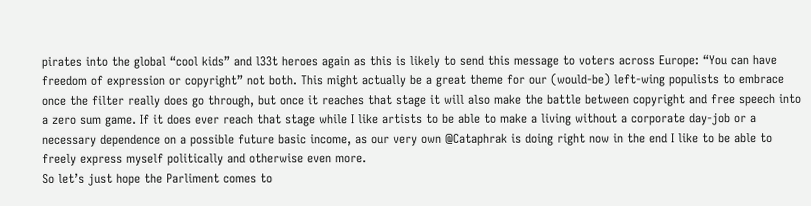pirates into the global “cool kids” and l33t heroes again as this is likely to send this message to voters across Europe: “You can have freedom of expression or copyright” not both. This might actually be a great theme for our (would-be) left-wing populists to embrace once the filter really does go through, but once it reaches that stage it will also make the battle between copyright and free speech into a zero sum game. If it does ever reach that stage while I like artists to be able to make a living without a corporate day-job or a necessary dependence on a possible future basic income, as our very own @Cataphrak is doing right now in the end I like to be able to freely express myself politically and otherwise even more.
So let’s just hope the Parliment comes to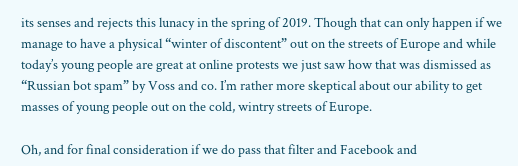its senses and rejects this lunacy in the spring of 2019. Though that can only happen if we manage to have a physical “winter of discontent” out on the streets of Europe and while today’s young people are great at online protests we just saw how that was dismissed as “Russian bot spam” by Voss and co. I’m rather more skeptical about our ability to get masses of young people out on the cold, wintry streets of Europe.

Oh, and for final consideration if we do pass that filter and Facebook and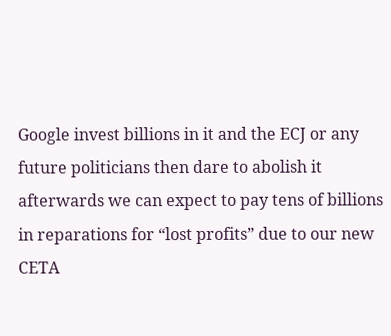Google invest billions in it and the ECJ or any future politicians then dare to abolish it afterwards we can expect to pay tens of billions in reparations for “lost profits” due to our new CETA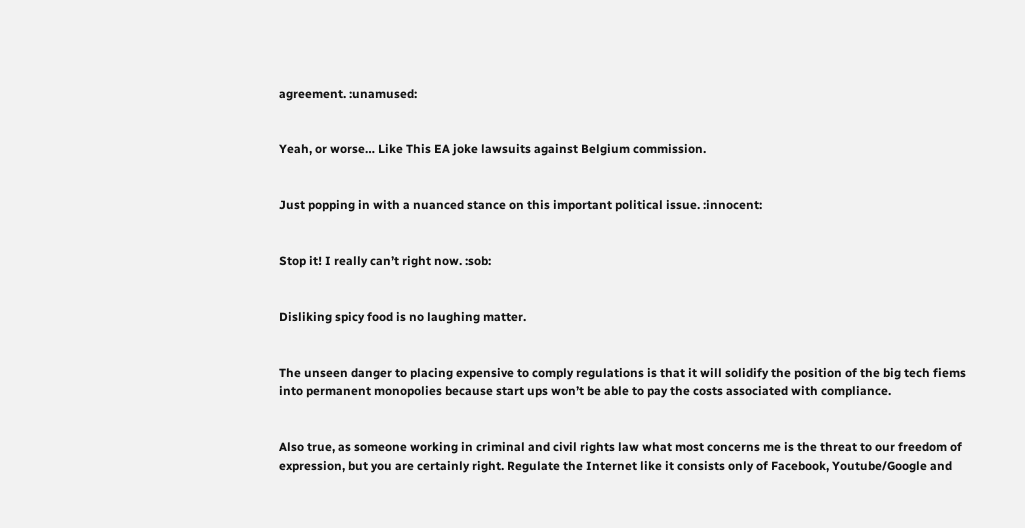agreement. :unamused:


Yeah, or worse… Like This EA joke lawsuits against Belgium commission.


Just popping in with a nuanced stance on this important political issue. :innocent:


Stop it! I really can’t right now. :sob:


Disliking spicy food is no laughing matter.


The unseen danger to placing expensive to comply regulations is that it will solidify the position of the big tech fiems into permanent monopolies because start ups won’t be able to pay the costs associated with compliance.


Also true, as someone working in criminal and civil rights law what most concerns me is the threat to our freedom of expression, but you are certainly right. Regulate the Internet like it consists only of Facebook, Youtube/Google and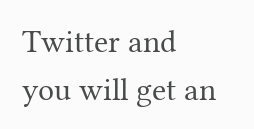Twitter and you will get an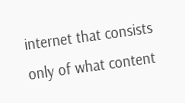internet that consists only of what content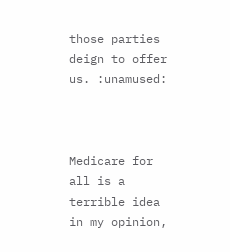those parties deign to offer us. :unamused:



Medicare for all is a terrible idea in my opinion,